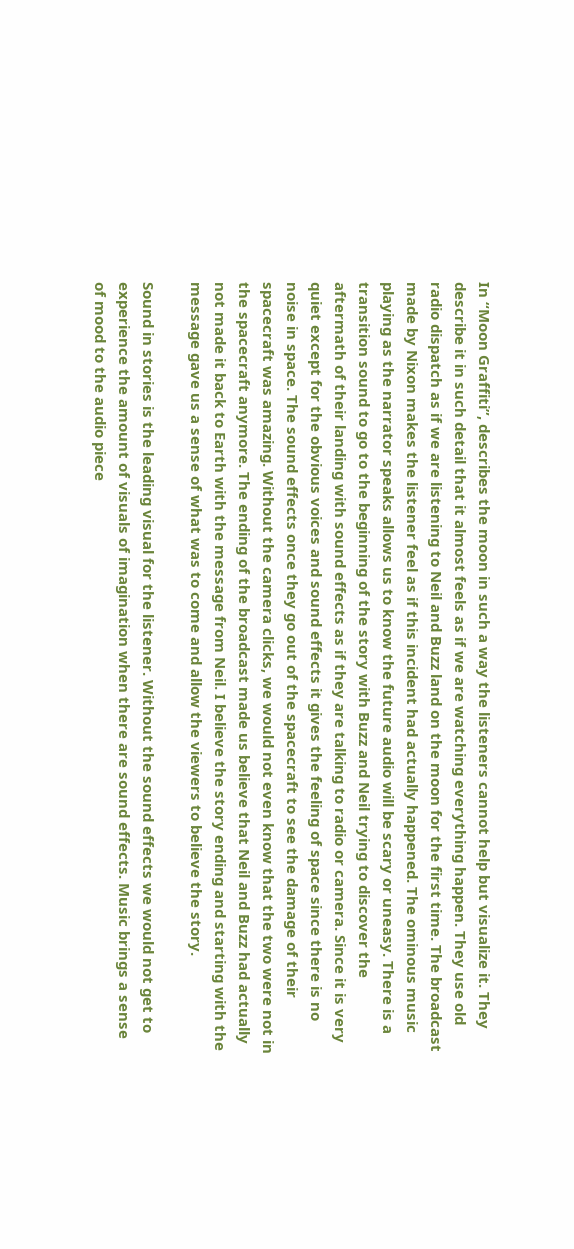In “Moon Graffiti”, describes the moon in such a way the listeners cannot help but visualize it. They describe it in such detail that it almost feels as if we are watching everything happen. They use old radio dispatch as if we are listening to Neil and Buzz land on the moon for the first time. The broadcast made by Nixon makes the listener feel as if this incident had actually happened. The ominous music playing as the narrator speaks allows us to know the future audio will be scary or uneasy. There is a transition sound to go to the beginning of the story with Buzz and Neil trying to discover the aftermath of their landing with sound effects as if they are talking to radio or camera. Since it is very quiet except for the obvious voices and sound effects it gives the feeling of space since there is no noise in space. The sound effects once they go out of the spacecraft to see the damage of their spacecraft was amazing. Without the camera clicks, we would not even know that the two were not in the spacecraft anymore. The ending of the broadcast made us believe that Neil and Buzz had actually not made it back to Earth with the message from Neil. I believe the story ending and starting with the message gave us a sense of what was to come and allow the viewers to believe the story.

Sound in stories is the leading visual for the listener. Without the sound effects we would not get to experience the amount of visuals of imagination when there are sound effects. Music brings a sense of mood to the audio piece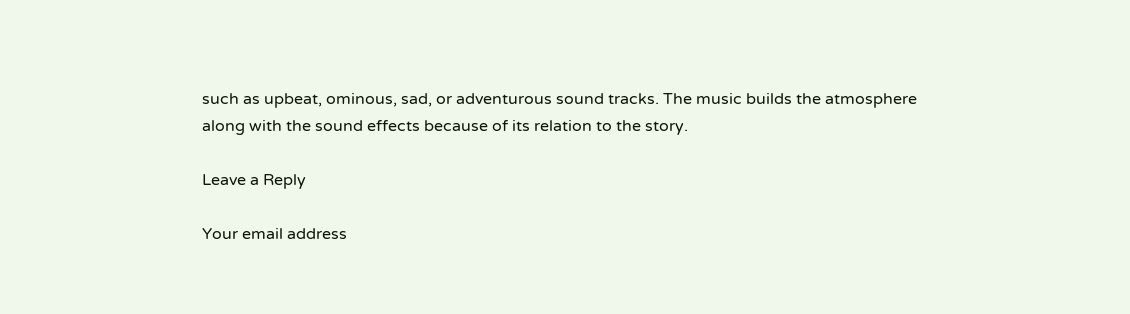such as upbeat, ominous, sad, or adventurous sound tracks. The music builds the atmosphere along with the sound effects because of its relation to the story.

Leave a Reply

Your email address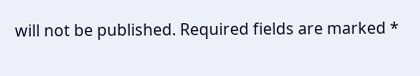will not be published. Required fields are marked *